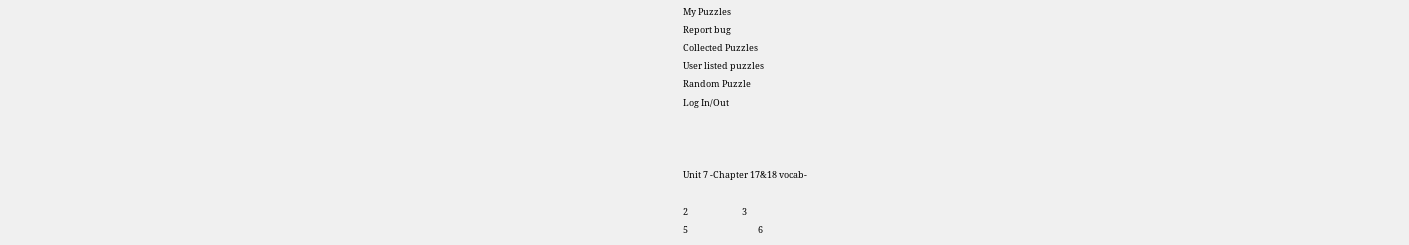My Puzzles
Report bug
Collected Puzzles
User listed puzzles
Random Puzzle
Log In/Out



Unit 7 -Chapter 17&18 vocab-

2                           3
5                                   6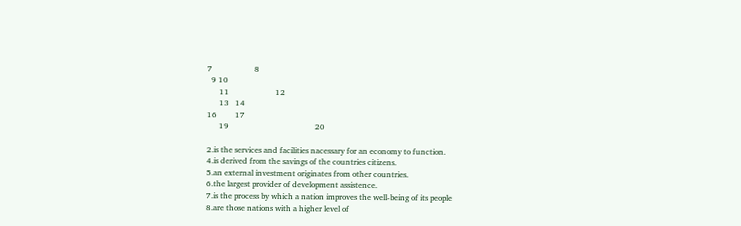7                     8
  9 10
      11                       12
      13   14
16         17
      19                                           20

2.is the services and facilities nacessary for an economy to function.
4.is derived from the savings of the countries citizens.
5.an external investment originates from other countries.
6.the largest provider of development assistence.
7.is the process by which a nation improves the well-being of its people
8.are those nations with a higher level of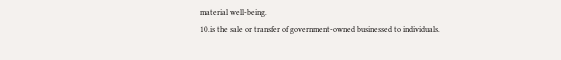material well-being.
10.is the sale or transfer of government-owned businessed to individuals.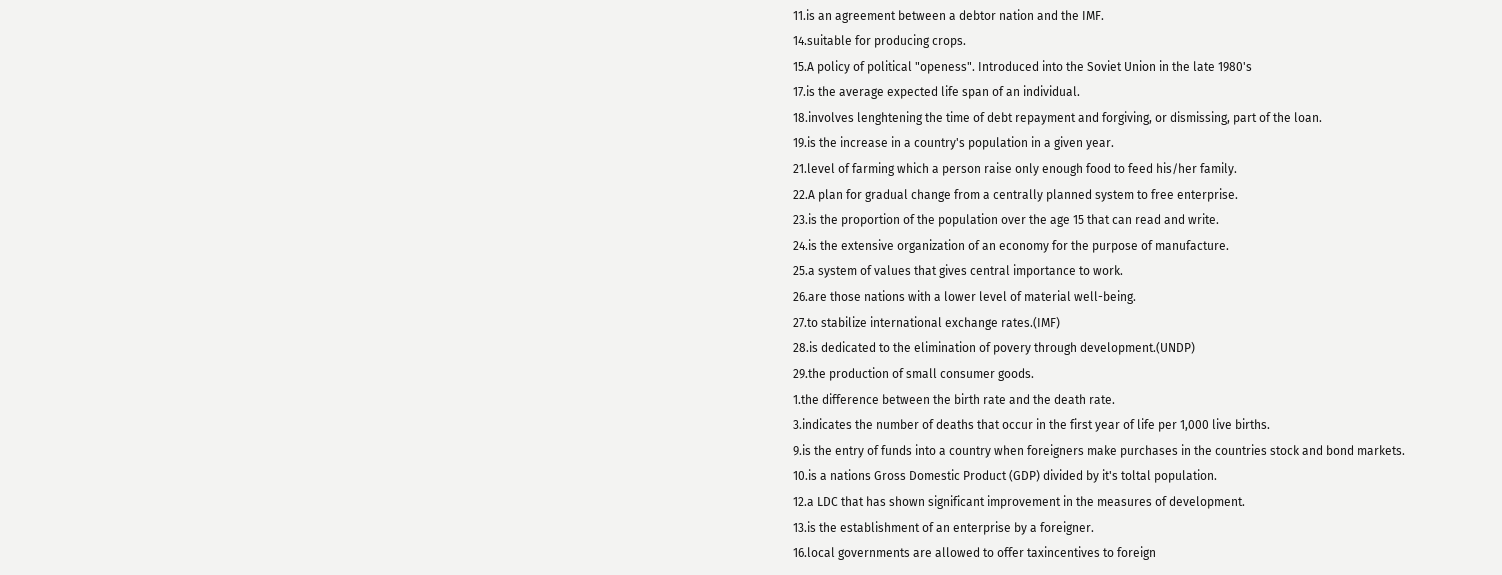11.is an agreement between a debtor nation and the IMF.
14.suitable for producing crops.
15.A policy of political "openess". Introduced into the Soviet Union in the late 1980's
17.is the average expected life span of an individual.
18.involves lenghtening the time of debt repayment and forgiving, or dismissing, part of the loan.
19.is the increase in a country's population in a given year.
21.level of farming which a person raise only enough food to feed his/her family.
22.A plan for gradual change from a centrally planned system to free enterprise.
23.is the proportion of the population over the age 15 that can read and write.
24.is the extensive organization of an economy for the purpose of manufacture.
25.a system of values that gives central importance to work.
26.are those nations with a lower level of material well-being.
27.to stabilize international exchange rates.(IMF)
28.is dedicated to the elimination of povery through development.(UNDP)
29.the production of small consumer goods.
1.the difference between the birth rate and the death rate.
3.indicates the number of deaths that occur in the first year of life per 1,000 live births.
9.is the entry of funds into a country when foreigners make purchases in the countries stock and bond markets.
10.is a nations Gross Domestic Product (GDP) divided by it's toltal population.
12.a LDC that has shown significant improvement in the measures of development.
13.is the establishment of an enterprise by a foreigner.
16.local governments are allowed to offer taxincentives to foreign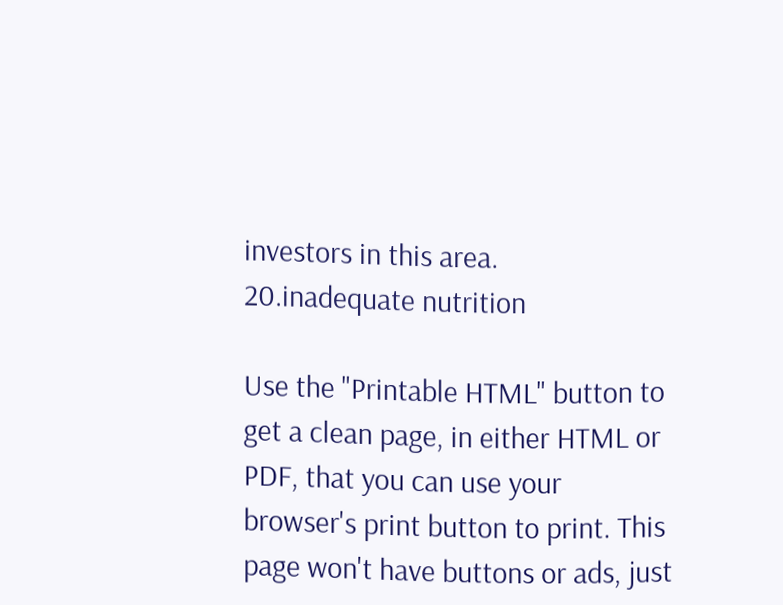investors in this area.
20.inadequate nutrition

Use the "Printable HTML" button to get a clean page, in either HTML or PDF, that you can use your browser's print button to print. This page won't have buttons or ads, just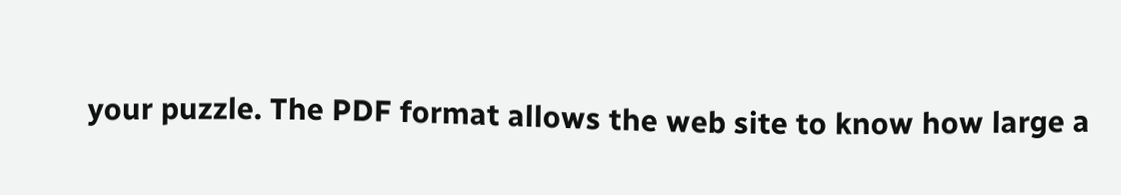your puzzle. The PDF format allows the web site to know how large a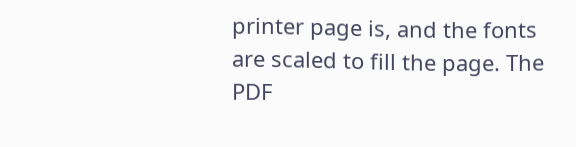printer page is, and the fonts are scaled to fill the page. The PDF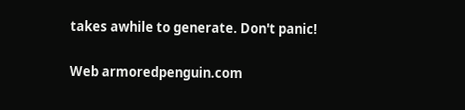takes awhile to generate. Don't panic!

Web armoredpenguin.com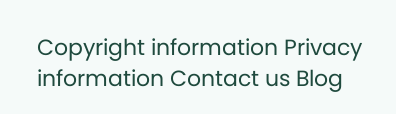Copyright information Privacy information Contact us Blog